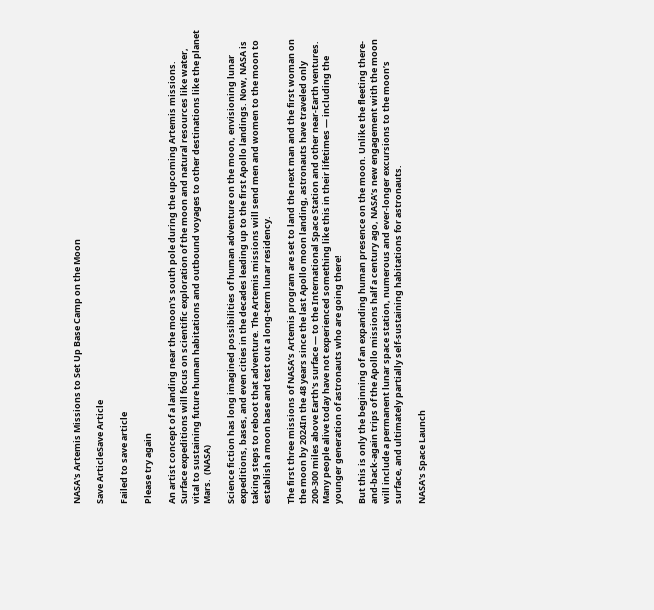NASA's Artemis Missions to Set Up Base Camp on the Moon

Save ArticleSave Article

Failed to save article

Please try again

An artist concept of a landing near the moon's south pole during the upcoming Artemis missions. Surface expeditions will focus on scientific exploration of the moon and natural resources like water, vital to sustaining future human habitations and outbound voyages to other destinations like the planet Mars.  (NASA)

Science fiction has long imagined possibilities of human adventure on the moon, envisioning lunar expeditions, bases, and even cities in the decades leading up to the first Apollo landings. Now, NASA is taking steps to reboot that adventure. The Artemis missions will send men and women to the moon to establish a moon base and test out a long-term lunar residency.

The first three missions of NASA’s Artemis program are set to land the next man and the first woman on the moon by 2024In the 48 years since the last Apollo moon landing, astronauts have traveled only 200-300 miles above Earth's surface — to the International Space Station and other near-Earth ventures. Many people alive today have not experienced something like this in their lifetimes — including the younger generation of astronauts who are going there!

But this is only the beginning of an expanding human presence on the moon. Unlike the fleeting there-and-back-again trips of the Apollo missions half a century ago, NASA’s new engagement with the moon will include a permanent lunar space station, numerous and ever-longer excursions to the moon’s surface, and ultimately partially self-sustaining habitations for astronauts.

NASA's Space Launch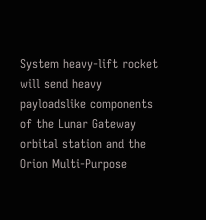System heavy-lift rocket will send heavy payloadslike components of the Lunar Gateway orbital station and the Orion Multi-Purpose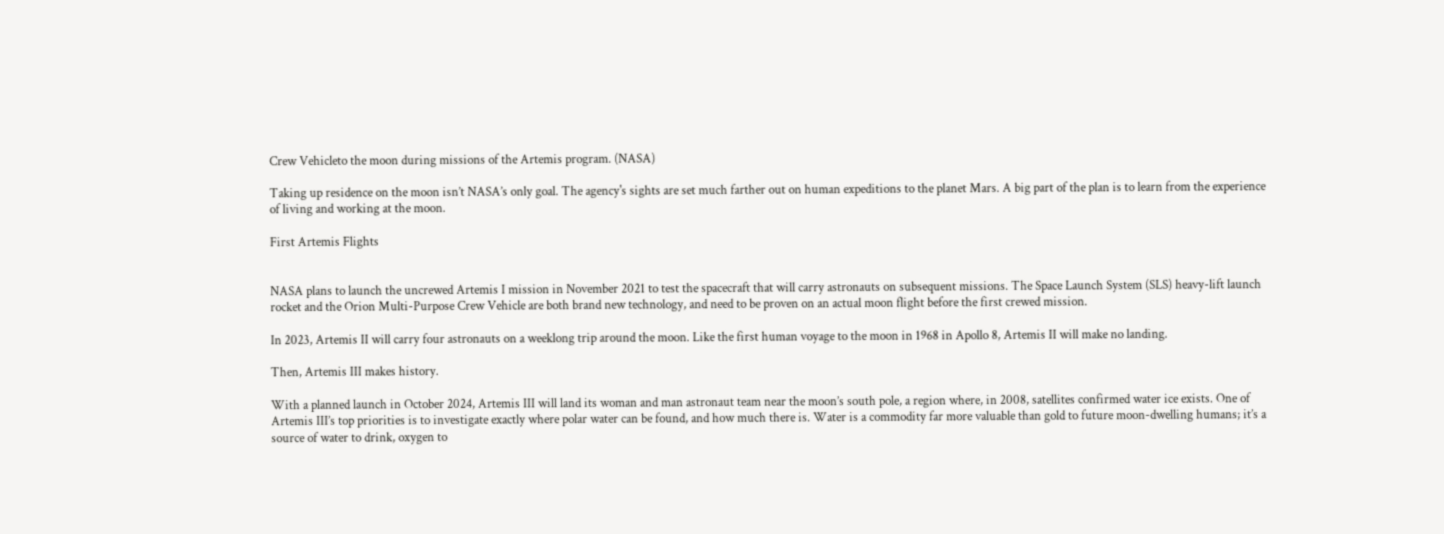Crew Vehicleto the moon during missions of the Artemis program. (NASA)

Taking up residence on the moon isn’t NASA’s only goal. The agency's sights are set much farther out on human expeditions to the planet Mars. A big part of the plan is to learn from the experience of living and working at the moon.

First Artemis Flights


NASA plans to launch the uncrewed Artemis I mission in November 2021 to test the spacecraft that will carry astronauts on subsequent missions. The Space Launch System (SLS) heavy-lift launch rocket and the Orion Multi-Purpose Crew Vehicle are both brand new technology, and need to be proven on an actual moon flight before the first crewed mission.

In 2023, Artemis II will carry four astronauts on a weeklong trip around the moon. Like the first human voyage to the moon in 1968 in Apollo 8, Artemis II will make no landing.

Then, Artemis III makes history.

With a planned launch in October 2024, Artemis III will land its woman and man astronaut team near the moon’s south pole, a region where, in 2008, satellites confirmed water ice exists. One of Artemis III’s top priorities is to investigate exactly where polar water can be found, and how much there is. Water is a commodity far more valuable than gold to future moon-dwelling humans; it’s a source of water to drink, oxygen to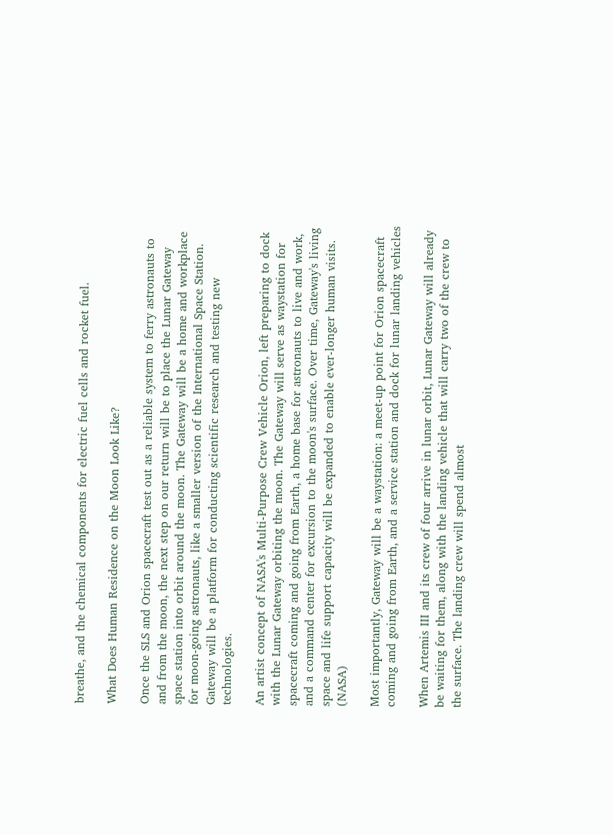breathe, and the chemical components for electric fuel cells and rocket fuel.

What Does Human Residence on the Moon Look Like?

Once the SLS and Orion spacecraft test out as a reliable system to ferry astronauts to and from the moon, the next step on our return will be to place the Lunar Gateway space station into orbit around the moon. The Gateway will be a home and workplace for moon-going astronauts, like a smaller version of the International Space Station. Gateway will be a platform for conducting scientific research and testing new technologies.

An artist concept of NASA's Multi-Purpose Crew Vehicle Orion, left preparing to dock with the Lunar Gateway orbiting the moon. The Gateway will serve as waystation for spacecraft coming and going from Earth, a home base for astronauts to live and work, and a command center for excursion to the moon's surface. Over time, Gateway's living space and life support capacity will be expanded to enable ever-longer human visits. (NASA)

Most importantly, Gateway will be a waystation: a meet-up point for Orion spacecraft coming and going from Earth, and a service station and dock for lunar landing vehicles

When Artemis III and its crew of four arrive in lunar orbit, Lunar Gateway will already be waiting for them, along with the landing vehicle that will carry two of the crew to the surface. The landing crew will spend almost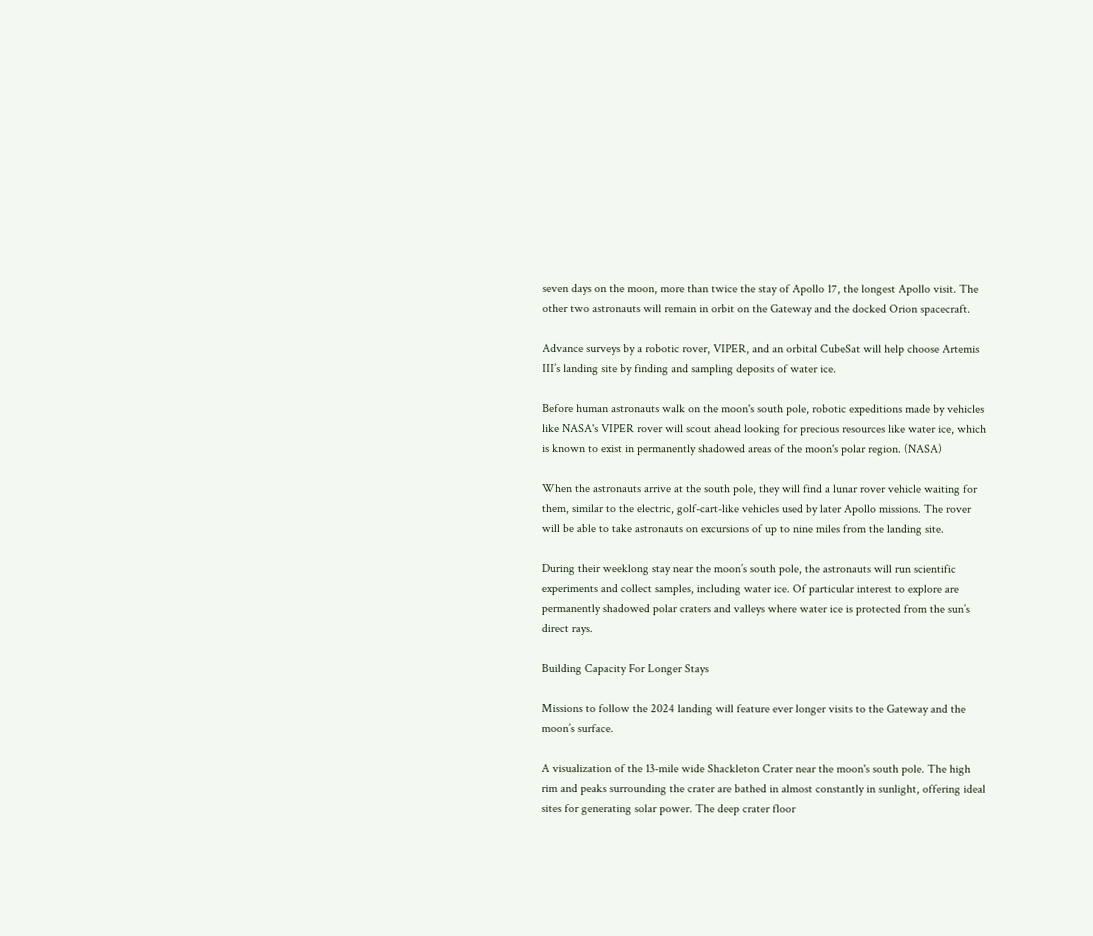seven days on the moon, more than twice the stay of Apollo 17, the longest Apollo visit. The other two astronauts will remain in orbit on the Gateway and the docked Orion spacecraft.

Advance surveys by a robotic rover, VIPER, and an orbital CubeSat will help choose Artemis III’s landing site by finding and sampling deposits of water ice.

Before human astronauts walk on the moon's south pole, robotic expeditions made by vehicles like NASA's VIPER rover will scout ahead looking for precious resources like water ice, which is known to exist in permanently shadowed areas of the moon's polar region. (NASA)

When the astronauts arrive at the south pole, they will find a lunar rover vehicle waiting for them, similar to the electric, golf-cart-like vehicles used by later Apollo missions. The rover will be able to take astronauts on excursions of up to nine miles from the landing site.

During their weeklong stay near the moon’s south pole, the astronauts will run scientific experiments and collect samples, including water ice. Of particular interest to explore are permanently shadowed polar craters and valleys where water ice is protected from the sun’s direct rays.

Building Capacity For Longer Stays

Missions to follow the 2024 landing will feature ever longer visits to the Gateway and the moon’s surface.

A visualization of the 13-mile wide Shackleton Crater near the moon's south pole. The high rim and peaks surrounding the crater are bathed in almost constantly in sunlight, offering ideal sites for generating solar power. The deep crater floor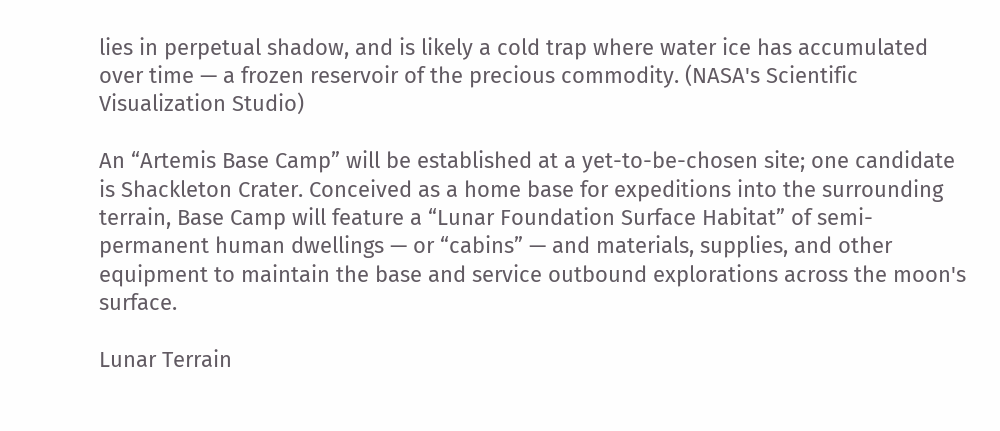lies in perpetual shadow, and is likely a cold trap where water ice has accumulated over time — a frozen reservoir of the precious commodity. (NASA's Scientific Visualization Studio)

An “Artemis Base Camp” will be established at a yet-to-be-chosen site; one candidate is Shackleton Crater. Conceived as a home base for expeditions into the surrounding terrain, Base Camp will feature a “Lunar Foundation Surface Habitat” of semi-permanent human dwellings — or “cabins” — and materials, supplies, and other equipment to maintain the base and service outbound explorations across the moon's surface.

Lunar Terrain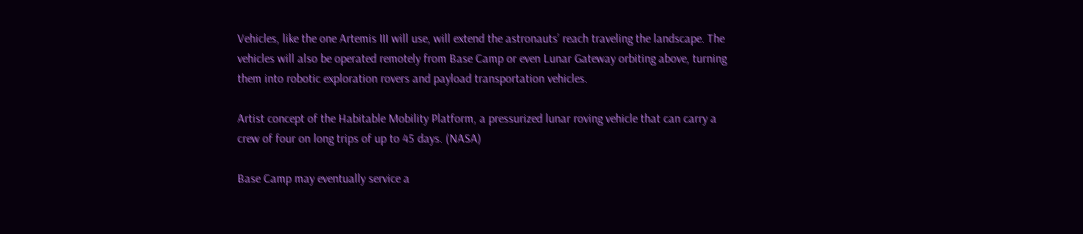Vehicles, like the one Artemis III will use, will extend the astronauts’ reach traveling the landscape. The vehicles will also be operated remotely from Base Camp or even Lunar Gateway orbiting above, turning them into robotic exploration rovers and payload transportation vehicles.

Artist concept of the Habitable Mobility Platform, a pressurized lunar roving vehicle that can carry a crew of four on long trips of up to 45 days. (NASA)

Base Camp may eventually service a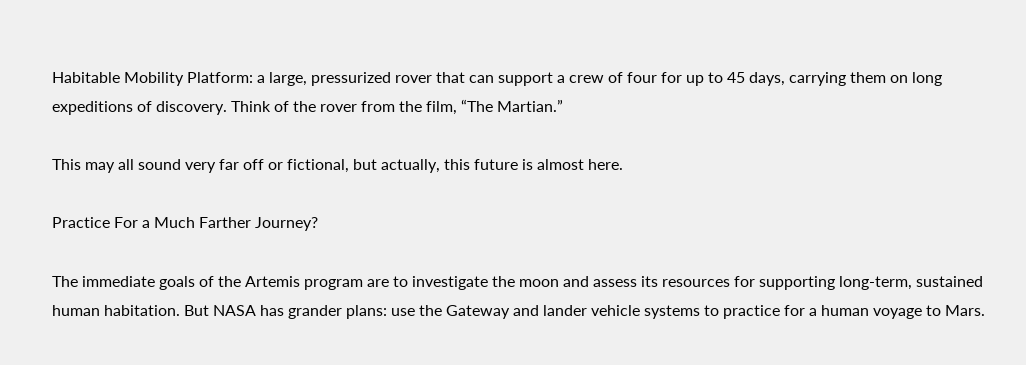Habitable Mobility Platform: a large, pressurized rover that can support a crew of four for up to 45 days, carrying them on long expeditions of discovery. Think of the rover from the film, “The Martian.”

This may all sound very far off or fictional, but actually, this future is almost here.

Practice For a Much Farther Journey?

The immediate goals of the Artemis program are to investigate the moon and assess its resources for supporting long-term, sustained human habitation. But NASA has grander plans: use the Gateway and lander vehicle systems to practice for a human voyage to Mars.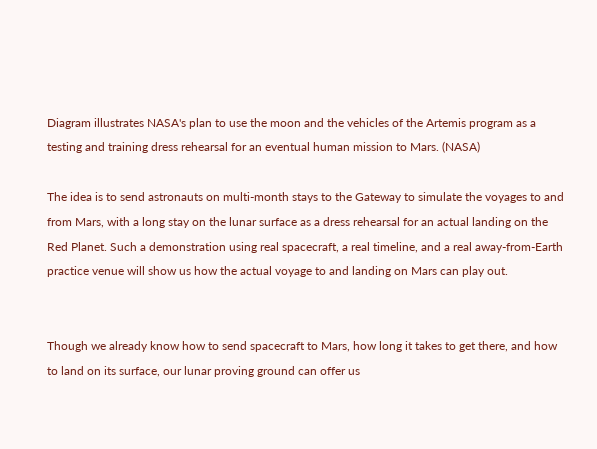Diagram illustrates NASA's plan to use the moon and the vehicles of the Artemis program as a testing and training dress rehearsal for an eventual human mission to Mars. (NASA)

The idea is to send astronauts on multi-month stays to the Gateway to simulate the voyages to and from Mars, with a long stay on the lunar surface as a dress rehearsal for an actual landing on the Red Planet. Such a demonstration using real spacecraft, a real timeline, and a real away-from-Earth practice venue will show us how the actual voyage to and landing on Mars can play out.


Though we already know how to send spacecraft to Mars, how long it takes to get there, and how to land on its surface, our lunar proving ground can offer us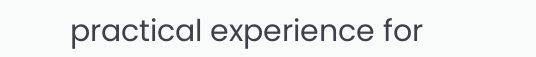practical experience for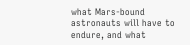what Mars-bound astronauts will have to endure, and what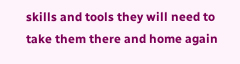skills and tools they will need to take them there and home again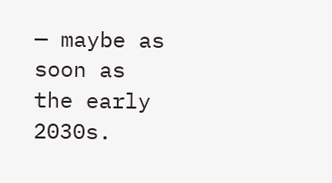— maybe as soon as the early 2030s.